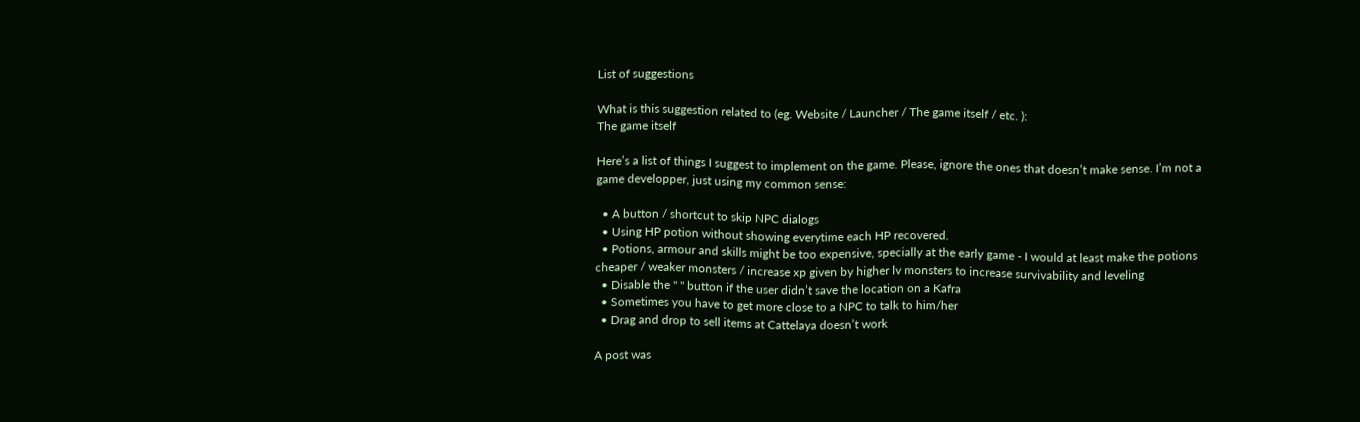List of suggestions

What is this suggestion related to (eg. Website / Launcher / The game itself / etc. ):
The game itself

Here’s a list of things I suggest to implement on the game. Please, ignore the ones that doesn’t make sense. I’m not a game developper, just using my common sense:

  • A button / shortcut to skip NPC dialogs
  • Using HP potion without showing everytime each HP recovered.
  • Potions, armour and skills might be too expensive, specially at the early game - I would at least make the potions cheaper / weaker monsters / increase xp given by higher lv monsters to increase survivability and leveling
  • Disable the " " button if the user didn’t save the location on a Kafra
  • Sometimes you have to get more close to a NPC to talk to him/her
  • Drag and drop to sell items at Cattelaya doesn’t work

A post was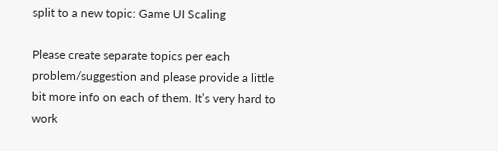split to a new topic: Game UI Scaling

Please create separate topics per each problem/suggestion and please provide a little bit more info on each of them. It’s very hard to work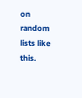on random lists like this.